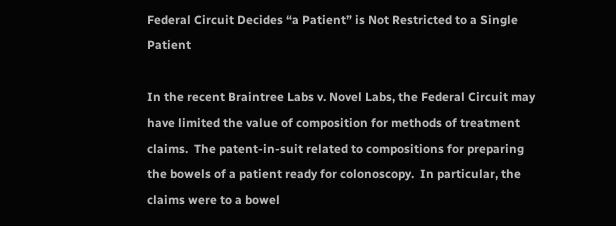Federal Circuit Decides “a Patient” is Not Restricted to a Single Patient

In the recent Braintree Labs v. Novel Labs, the Federal Circuit may have limited the value of composition for methods of treatment claims.  The patent-in-suit related to compositions for preparing the bowels of a patient ready for colonoscopy.  In particular, the claims were to a bowel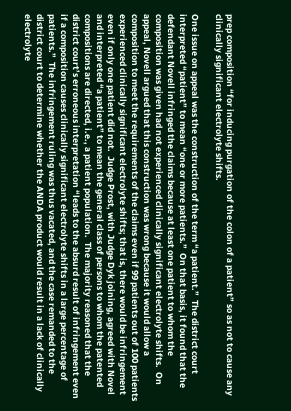prep composition “for inducing purgation of the colon of a patient” so as not to cause any clinically significant electrolyte shifts.

One issue on appeal was the construction of the term “a patient.”  The district court interpreted “patient” to mean “one or more patients.”  On that basis, it found that the defendant Novell infringed the claims because at least one patient to whom the composition was given had not experienced clinically significant electrolyte shifts.  On appeal, Novell argued that this construction was wrong because it would allow a composition to meet the requirements of the claims even if 99 patients out of 100 patients experienced clinically significant electrolyte shifts; that is, there would be infringement even if only one patient did not.  Judge Prost, with Judge Dyk joining, agreed with Novel and interpreted “a patient” to mean the general class of persons to whom the patented compositions are directed, i.e., a patient population.  The majority reasoned that the district court’s erroneous interpretation “leads to the absurd result of infringement even if a composition causes clinically significant electrolyte shifts in a large percentage of patients.”  The infringement ruling was thus vacated, and the case remanded to the district court to determine whether the ANDA product would result in a lack of clinically electrolyte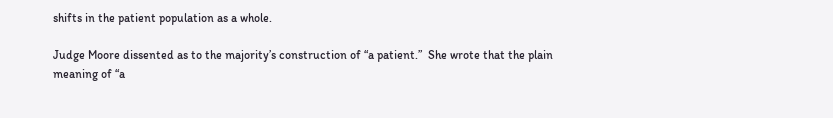shifts in the patient population as a whole.

Judge Moore dissented as to the majority’s construction of “a patient.”  She wrote that the plain meaning of “a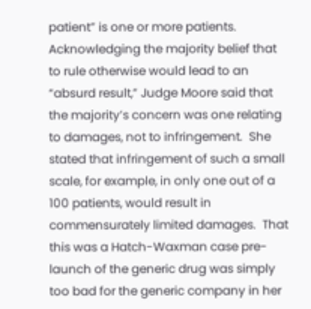patient” is one or more patients.  Acknowledging the majority belief that to rule otherwise would lead to an “absurd result,” Judge Moore said that the majority’s concern was one relating to damages, not to infringement.  She stated that infringement of such a small scale, for example, in only one out of a 100 patients, would result in commensurately limited damages.  That this was a Hatch-Waxman case pre-launch of the generic drug was simply too bad for the generic company in her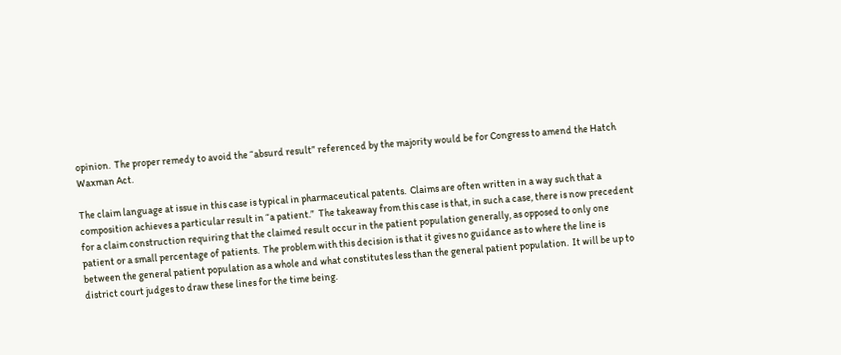opinion.  The proper remedy to avoid the “absurd result” referenced by the majority would be for Congress to amend the Hatch Waxman Act.

The claim language at issue in this case is typical in pharmaceutical patents.  Claims are often written in a way such that a composition achieves a particular result in “a patient.”  The takeaway from this case is that, in such a case, there is now precedent for a claim construction requiring that the claimed result occur in the patient population generally, as opposed to only one patient or a small percentage of patients.  The problem with this decision is that it gives no guidance as to where the line is between the general patient population as a whole and what constitutes less than the general patient population.  It will be up to district court judges to draw these lines for the time being.